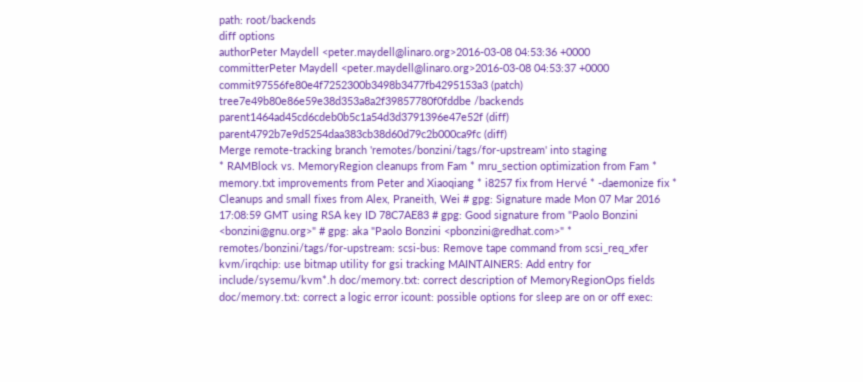path: root/backends
diff options
authorPeter Maydell <peter.maydell@linaro.org>2016-03-08 04:53:36 +0000
committerPeter Maydell <peter.maydell@linaro.org>2016-03-08 04:53:37 +0000
commit97556fe80e4f7252300b3498b3477fb4295153a3 (patch)
tree7e49b80e86e59e38d353a8a2f39857780f0fddbe /backends
parent1464ad45cd6cdeb0b5c1a54d3d3791396e47e52f (diff)
parent4792b7e9d5254daa383cb38d60d79c2b000ca9fc (diff)
Merge remote-tracking branch 'remotes/bonzini/tags/for-upstream' into staging
* RAMBlock vs. MemoryRegion cleanups from Fam * mru_section optimization from Fam * memory.txt improvements from Peter and Xiaoqiang * i8257 fix from Hervé * -daemonize fix * Cleanups and small fixes from Alex, Praneith, Wei # gpg: Signature made Mon 07 Mar 2016 17:08:59 GMT using RSA key ID 78C7AE83 # gpg: Good signature from "Paolo Bonzini <bonzini@gnu.org>" # gpg: aka "Paolo Bonzini <pbonzini@redhat.com>" * remotes/bonzini/tags/for-upstream: scsi-bus: Remove tape command from scsi_req_xfer kvm/irqchip: use bitmap utility for gsi tracking MAINTAINERS: Add entry for include/sysemu/kvm*.h doc/memory.txt: correct description of MemoryRegionOps fields doc/memory.txt: correct a logic error icount: possible options for sleep are on or off exec: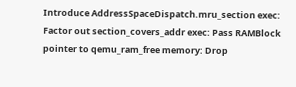Introduce AddressSpaceDispatch.mru_section exec: Factor out section_covers_addr exec: Pass RAMBlock pointer to qemu_ram_free memory: Drop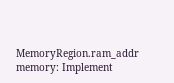MemoryRegion.ram_addr memory: Implement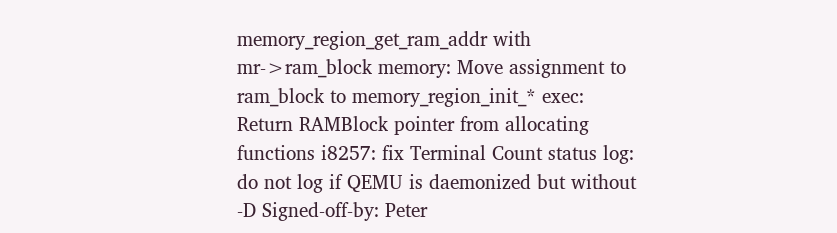memory_region_get_ram_addr with mr->ram_block memory: Move assignment to ram_block to memory_region_init_* exec: Return RAMBlock pointer from allocating functions i8257: fix Terminal Count status log: do not log if QEMU is daemonized but without -D Signed-off-by: Peter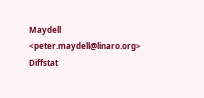Maydell <peter.maydell@linaro.org>
Diffstat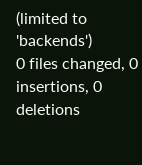(limited to 'backends')
0 files changed, 0 insertions, 0 deletions